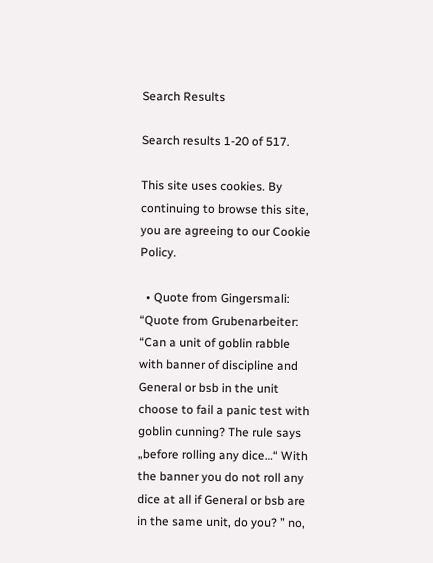Search Results

Search results 1-20 of 517.

This site uses cookies. By continuing to browse this site, you are agreeing to our Cookie Policy.

  • Quote from Gingersmali: “Quote from Grubenarbeiter: “Can a unit of goblin rabble with banner of discipline and General or bsb in the unit choose to fail a panic test with goblin cunning? The rule says „before rolling any dice…“ With the banner you do not roll any dice at all if General or bsb are in the same unit, do you? ” no,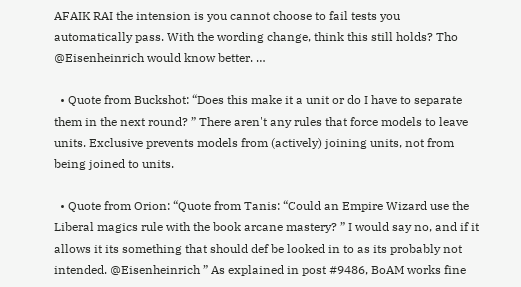AFAIK RAI the intension is you cannot choose to fail tests you automatically pass. With the wording change, think this still holds? Tho @Eisenheinrich would know better. …

  • Quote from Buckshot: “Does this make it a unit or do I have to separate them in the next round? ” There aren't any rules that force models to leave units. Exclusive prevents models from (actively) joining units, not from being joined to units.

  • Quote from Orion: “Quote from Tanis: “Could an Empire Wizard use the Liberal magics rule with the book arcane mastery? ” I would say no, and if it allows it its something that should def be looked in to as its probably not intended. @Eisenheinrich ” As explained in post #9486, BoAM works fine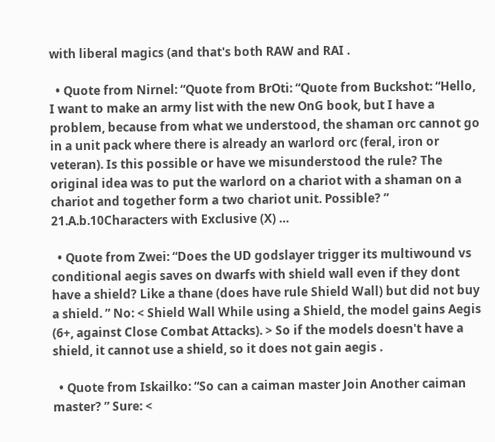with liberal magics (and that's both RAW and RAI .

  • Quote from Nirnel: “Quote from BrOti: “Quote from Buckshot: “Hello, I want to make an army list with the new OnG book, but I have a problem, because from what we understood, the shaman orc cannot go in a unit pack where there is already an warlord orc (feral, iron or veteran). Is this possible or have we misunderstood the rule? The original idea was to put the warlord on a chariot with a shaman on a chariot and together form a two chariot unit. Possible? ” 21.A.b.10Characters with Exclusive (X) …

  • Quote from Zwei: “Does the UD godslayer trigger its multiwound vs conditional aegis saves on dwarfs with shield wall even if they dont have a shield? Like a thane (does have rule Shield Wall) but did not buy a shield. ” No: < Shield Wall While using a Shield, the model gains Aegis (6+, against Close Combat Attacks). > So if the models doesn't have a shield, it cannot use a shield, so it does not gain aegis .

  • Quote from Iskailko: “So can a caiman master Join Another caiman master? ” Sure: <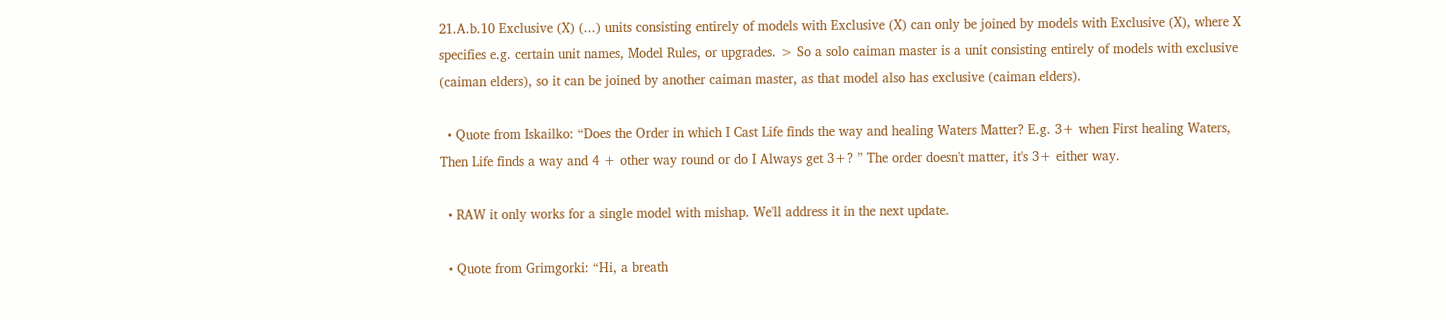21.A.b.10 Exclusive (X) (...) units consisting entirely of models with Exclusive (X) can only be joined by models with Exclusive (X), where X specifies e.g. certain unit names, Model Rules, or upgrades. > So a solo caiman master is a unit consisting entirely of models with exclusive (caiman elders), so it can be joined by another caiman master, as that model also has exclusive (caiman elders).

  • Quote from Iskailko: “Does the Order in which I Cast Life finds the way and healing Waters Matter? E.g. 3+ when First healing Waters, Then Life finds a way and 4 + other way round or do I Always get 3+? ” The order doesn't matter, it's 3+ either way.

  • RAW it only works for a single model with mishap. We'll address it in the next update.

  • Quote from Grimgorki: “Hi, a breath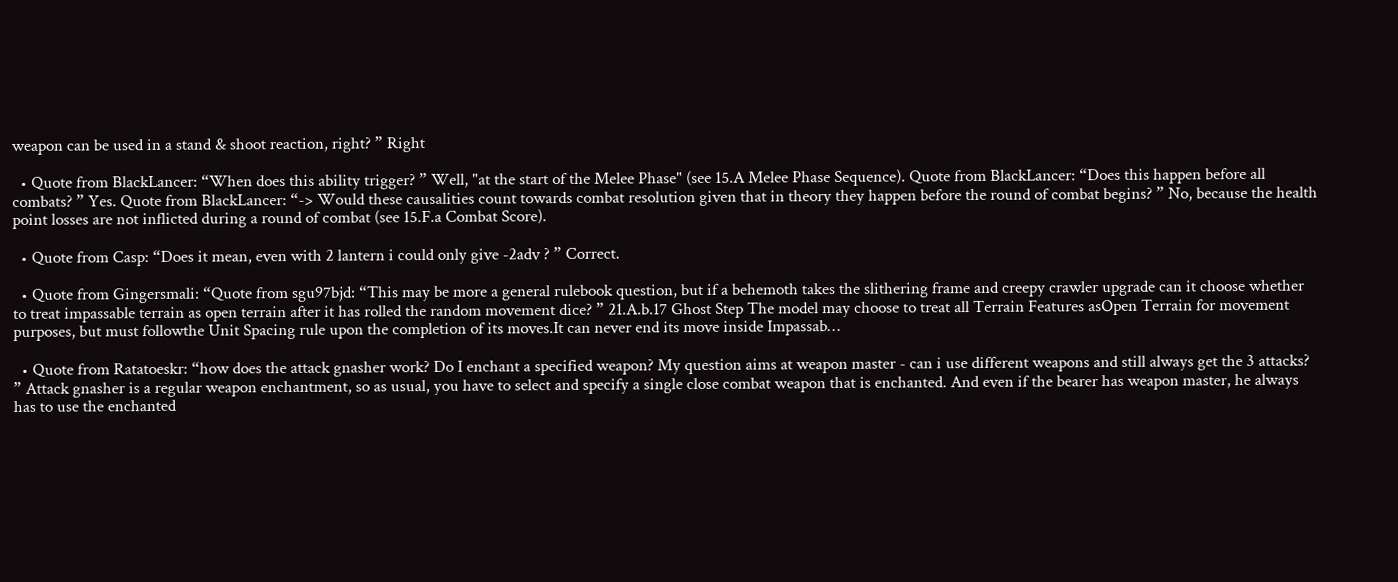weapon can be used in a stand & shoot reaction, right? ” Right

  • Quote from BlackLancer: “When does this ability trigger? ” Well, "at the start of the Melee Phase" (see 15.A Melee Phase Sequence). Quote from BlackLancer: “Does this happen before all combats? ” Yes. Quote from BlackLancer: “-> Would these causalities count towards combat resolution given that in theory they happen before the round of combat begins? ” No, because the health point losses are not inflicted during a round of combat (see 15.F.a Combat Score).

  • Quote from Casp: “Does it mean, even with 2 lantern i could only give -2adv ? ” Correct.

  • Quote from Gingersmali: “Quote from sgu97bjd: “This may be more a general rulebook question, but if a behemoth takes the slithering frame and creepy crawler upgrade can it choose whether to treat impassable terrain as open terrain after it has rolled the random movement dice? ” 21.A.b.17 Ghost Step The model may choose to treat all Terrain Features asOpen Terrain for movement purposes, but must followthe Unit Spacing rule upon the completion of its moves.It can never end its move inside Impassab…

  • Quote from Ratatoeskr: “how does the attack gnasher work? Do I enchant a specified weapon? My question aims at weapon master - can i use different weapons and still always get the 3 attacks? ” Attack gnasher is a regular weapon enchantment, so as usual, you have to select and specify a single close combat weapon that is enchanted. And even if the bearer has weapon master, he always has to use the enchanted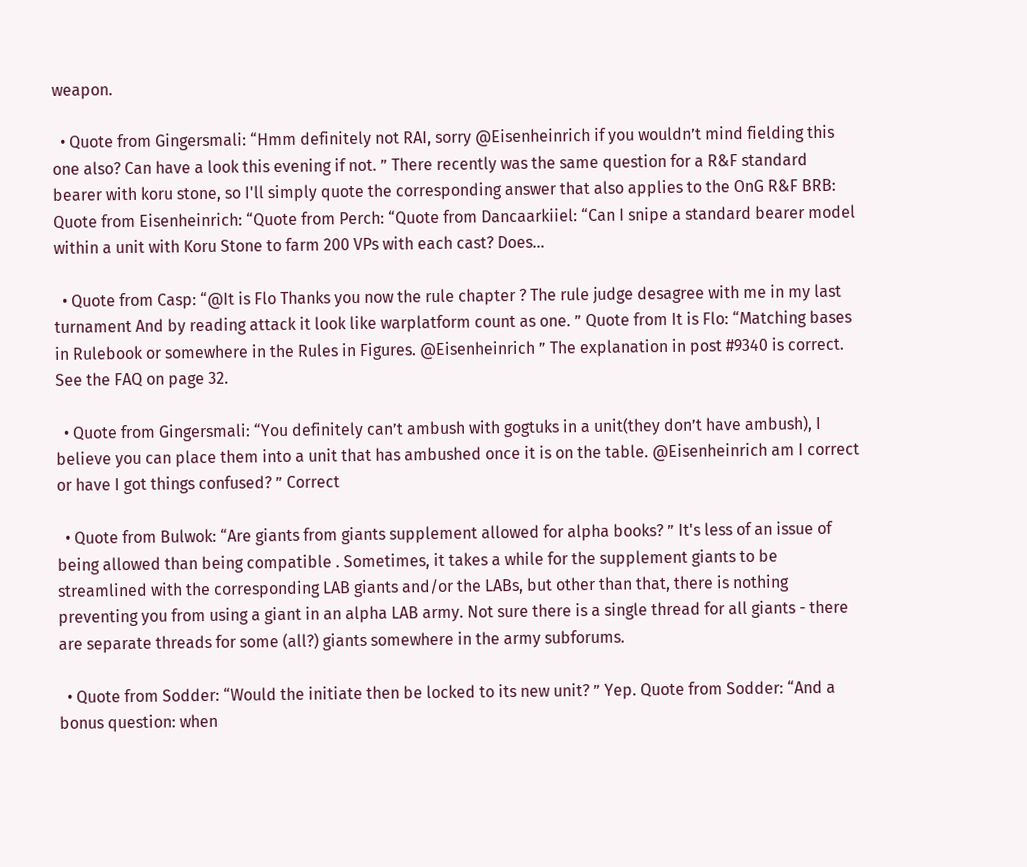weapon.

  • Quote from Gingersmali: “Hmm definitely not RAI, sorry @Eisenheinrich if you wouldn’t mind fielding this one also? Can have a look this evening if not. ” There recently was the same question for a R&F standard bearer with koru stone, so I'll simply quote the corresponding answer that also applies to the OnG R&F BRB: Quote from Eisenheinrich: “Quote from Perch: “Quote from Dancaarkiiel: “Can I snipe a standard bearer model within a unit with Koru Stone to farm 200 VPs with each cast? Does…

  • Quote from Casp: “@It is Flo Thanks you now the rule chapter ? The rule judge desagree with me in my last turnament And by reading attack it look like warplatform count as one. ” Quote from It is Flo: “Matching bases in Rulebook or somewhere in the Rules in Figures. @Eisenheinrich ” The explanation in post #9340 is correct. See the FAQ on page 32.

  • Quote from Gingersmali: “You definitely can’t ambush with gogtuks in a unit(they don’t have ambush), I believe you can place them into a unit that has ambushed once it is on the table. @Eisenheinrich am I correct or have I got things confused? ” Correct

  • Quote from Bulwok: “Are giants from giants supplement allowed for alpha books? ” It's less of an issue of being allowed than being compatible . Sometimes, it takes a while for the supplement giants to be streamlined with the corresponding LAB giants and/or the LABs, but other than that, there is nothing preventing you from using a giant in an alpha LAB army. Not sure there is a single thread for all giants - there are separate threads for some (all?) giants somewhere in the army subforums.

  • Quote from Sodder: “Would the initiate then be locked to its new unit? ” Yep. Quote from Sodder: “And a bonus question: when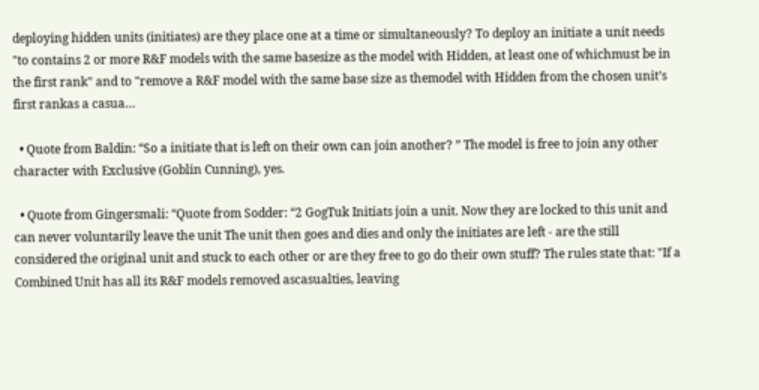deploying hidden units (initiates) are they place one at a time or simultaneously? To deploy an initiate a unit needs "to contains 2 or more R&F models with the same basesize as the model with Hidden, at least one of whichmust be in the first rank" and to "remove a R&F model with the same base size as themodel with Hidden from the chosen unit’s first rankas a casua…

  • Quote from Baldin: “So a initiate that is left on their own can join another? ” The model is free to join any other character with Exclusive (Goblin Cunning), yes.

  • Quote from Gingersmali: “Quote from Sodder: “2 GogTuk Initiats join a unit. Now they are locked to this unit and can never voluntarily leave the unit The unit then goes and dies and only the initiates are left - are the still considered the original unit and stuck to each other or are they free to go do their own stuff? The rules state that: "If a Combined Unit has all its R&F models removed ascasualties, leaving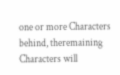one or more Characters behind, theremaining Characters will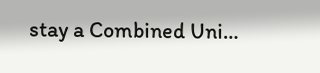stay a Combined Uni…